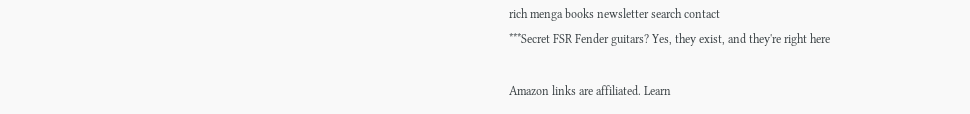rich menga books newsletter search contact
***Secret FSR Fender guitars? Yes, they exist, and they're right here

Amazon links are affiliated. Learn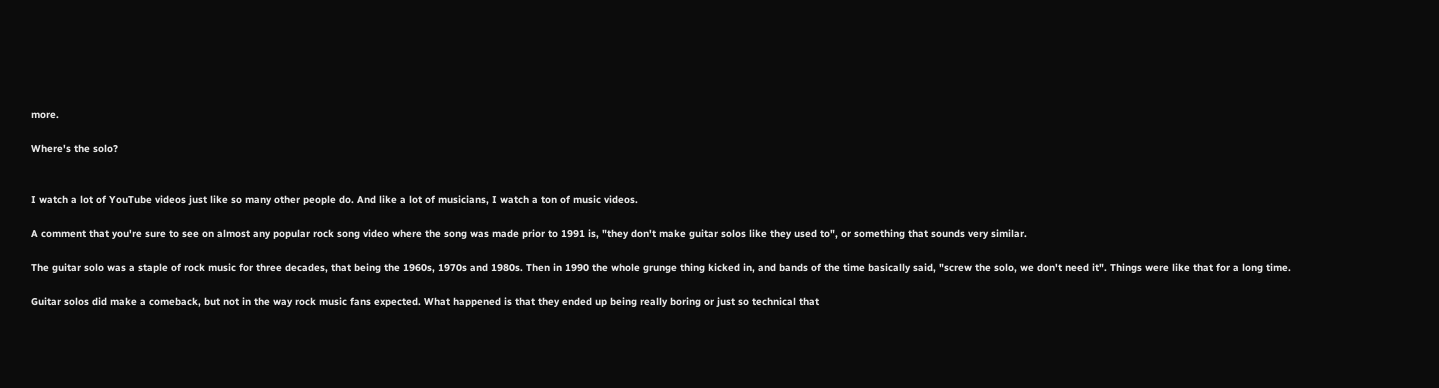more.

Where's the solo?


I watch a lot of YouTube videos just like so many other people do. And like a lot of musicians, I watch a ton of music videos.

A comment that you're sure to see on almost any popular rock song video where the song was made prior to 1991 is, "they don't make guitar solos like they used to", or something that sounds very similar.

The guitar solo was a staple of rock music for three decades, that being the 1960s, 1970s and 1980s. Then in 1990 the whole grunge thing kicked in, and bands of the time basically said, "screw the solo, we don't need it". Things were like that for a long time.

Guitar solos did make a comeback, but not in the way rock music fans expected. What happened is that they ended up being really boring or just so technical that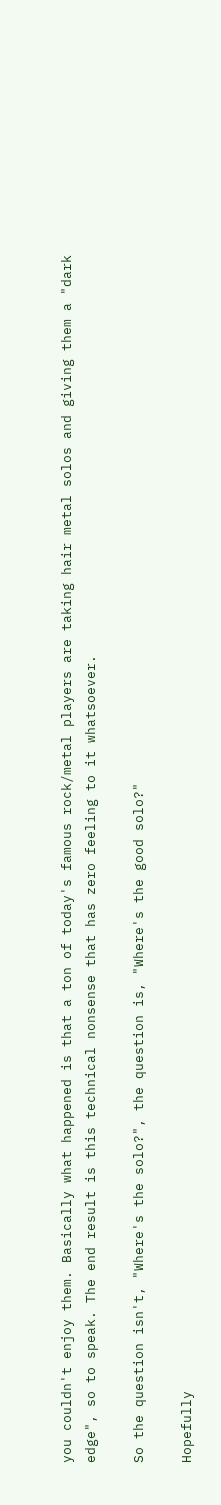you couldn't enjoy them. Basically what happened is that a ton of today's famous rock/metal players are taking hair metal solos and giving them a "dark edge", so to speak. The end result is this technical nonsense that has zero feeling to it whatsoever.

So the question isn't, "Where's the solo?", the question is, "Where's the good solo?"

Hopefully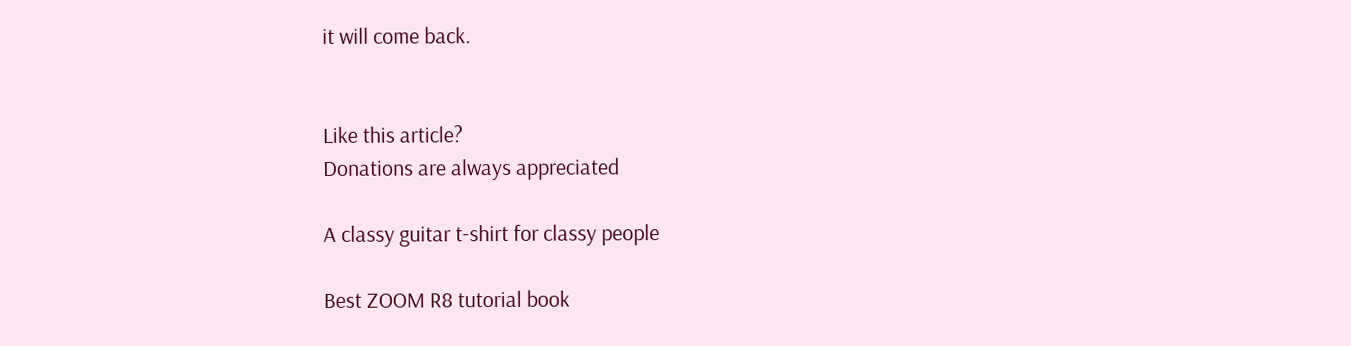it will come back.


Like this article?
Donations are always appreciated

A classy guitar t-shirt for classy people

Best ZOOM R8 tutorial book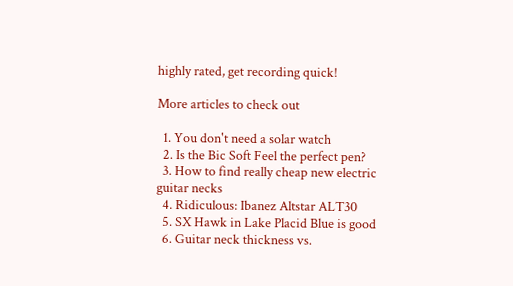highly rated, get recording quick!

More articles to check out

  1. You don't need a solar watch
  2. Is the Bic Soft Feel the perfect pen?
  3. How to find really cheap new electric guitar necks
  4. Ridiculous: Ibanez Altstar ALT30
  5. SX Hawk in Lake Placid Blue is good
  6. Guitar neck thickness vs.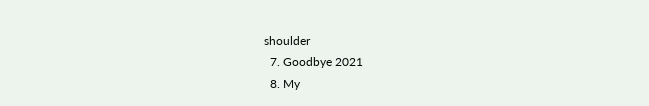shoulder
  7. Goodbye 2021
  8. My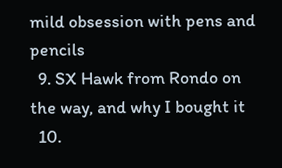mild obsession with pens and pencils
  9. SX Hawk from Rondo on the way, and why I bought it
  10.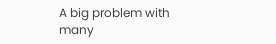A big problem with many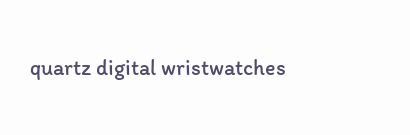quartz digital wristwatches